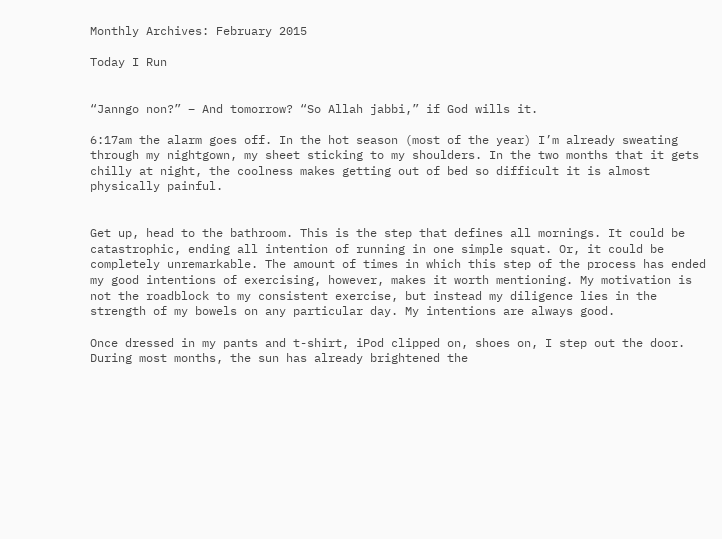Monthly Archives: February 2015

Today I Run


“Janngo non?” – And tomorrow? “So Allah jabbi,” if God wills it.

6:17am the alarm goes off. In the hot season (most of the year) I’m already sweating through my nightgown, my sheet sticking to my shoulders. In the two months that it gets chilly at night, the coolness makes getting out of bed so difficult it is almost physically painful.


Get up, head to the bathroom. This is the step that defines all mornings. It could be catastrophic, ending all intention of running in one simple squat. Or, it could be completely unremarkable. The amount of times in which this step of the process has ended my good intentions of exercising, however, makes it worth mentioning. My motivation is not the roadblock to my consistent exercise, but instead my diligence lies in the strength of my bowels on any particular day. My intentions are always good.

Once dressed in my pants and t-shirt, iPod clipped on, shoes on, I step out the door. During most months, the sun has already brightened the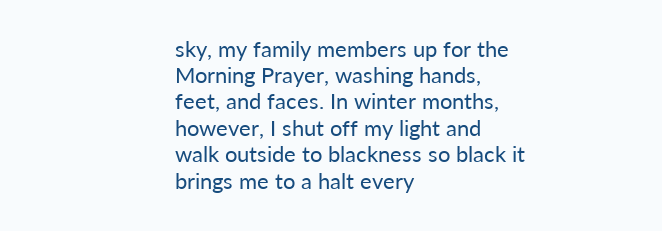sky, my family members up for the Morning Prayer, washing hands, feet, and faces. In winter months, however, I shut off my light and walk outside to blackness so black it brings me to a halt every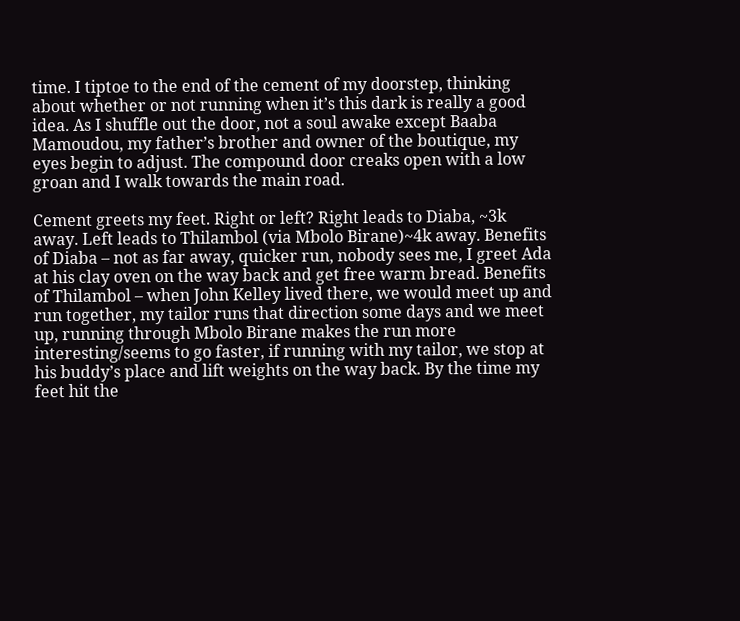time. I tiptoe to the end of the cement of my doorstep, thinking about whether or not running when it’s this dark is really a good idea. As I shuffle out the door, not a soul awake except Baaba Mamoudou, my father’s brother and owner of the boutique, my eyes begin to adjust. The compound door creaks open with a low groan and I walk towards the main road.

Cement greets my feet. Right or left? Right leads to Diaba, ~3k away. Left leads to Thilambol (via Mbolo Birane)~4k away. Benefits of Diaba – not as far away, quicker run, nobody sees me, I greet Ada at his clay oven on the way back and get free warm bread. Benefits of Thilambol – when John Kelley lived there, we would meet up and run together, my tailor runs that direction some days and we meet up, running through Mbolo Birane makes the run more interesting/seems to go faster, if running with my tailor, we stop at his buddy’s place and lift weights on the way back. By the time my feet hit the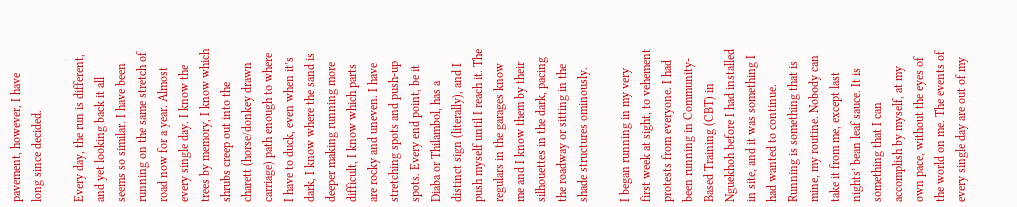pavement, however, I have long since decided.

Every day, the run is different, and yet looking back it all seems so similar. I have been running on the same stretch of road now for a year. Almost every single day. I know the trees by memory, I know which shrubs creep out into the charett (horse/donkey drawn carriage) path enough to where I have to duck, even when it’s dark, I know where the sand is deeper making running more difficult, I know which parts are rocky and uneven. I have stretching spots and push-up spots. Every end point, be it Diaba or Thilambol, has a distinct sign (literally), and I push myself until I reach it. The regulars in the garages know me and I know them by their silhouettes in the dark, pacing the roadway or sitting in the shade structures ominously.

I began running in my very first week at sight, to vehement protests from everyone. I had been running in Community-Based Training (CBT) in Nguekhoh before I had installed in site, and it was something I had wanted to continue. Running is something that is mine, my routine. Nobody can take it from me, except last nights’ bean leaf sauce. It is something that I can accomplish by myself, at my own pace, without the eyes of the world on me. The events of every single day are out of my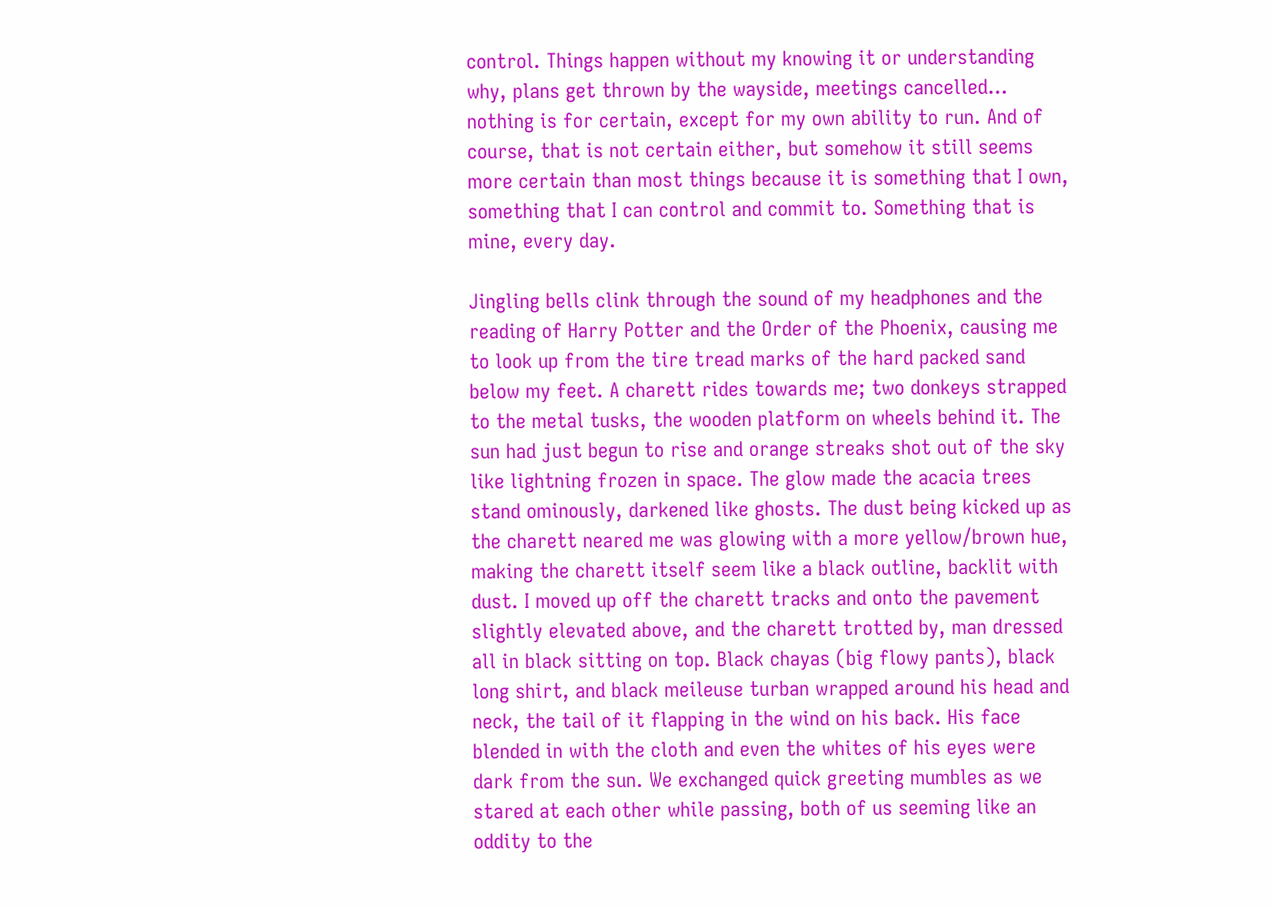control. Things happen without my knowing it or understanding why, plans get thrown by the wayside, meetings cancelled… nothing is for certain, except for my own ability to run. And of course, that is not certain either, but somehow it still seems more certain than most things because it is something that I own, something that I can control and commit to. Something that is mine, every day.

Jingling bells clink through the sound of my headphones and the reading of Harry Potter and the Order of the Phoenix, causing me to look up from the tire tread marks of the hard packed sand below my feet. A charett rides towards me; two donkeys strapped to the metal tusks, the wooden platform on wheels behind it. The sun had just begun to rise and orange streaks shot out of the sky like lightning frozen in space. The glow made the acacia trees stand ominously, darkened like ghosts. The dust being kicked up as the charett neared me was glowing with a more yellow/brown hue, making the charett itself seem like a black outline, backlit with dust. I moved up off the charett tracks and onto the pavement slightly elevated above, and the charett trotted by, man dressed all in black sitting on top. Black chayas (big flowy pants), black long shirt, and black meileuse turban wrapped around his head and neck, the tail of it flapping in the wind on his back. His face blended in with the cloth and even the whites of his eyes were dark from the sun. We exchanged quick greeting mumbles as we stared at each other while passing, both of us seeming like an oddity to the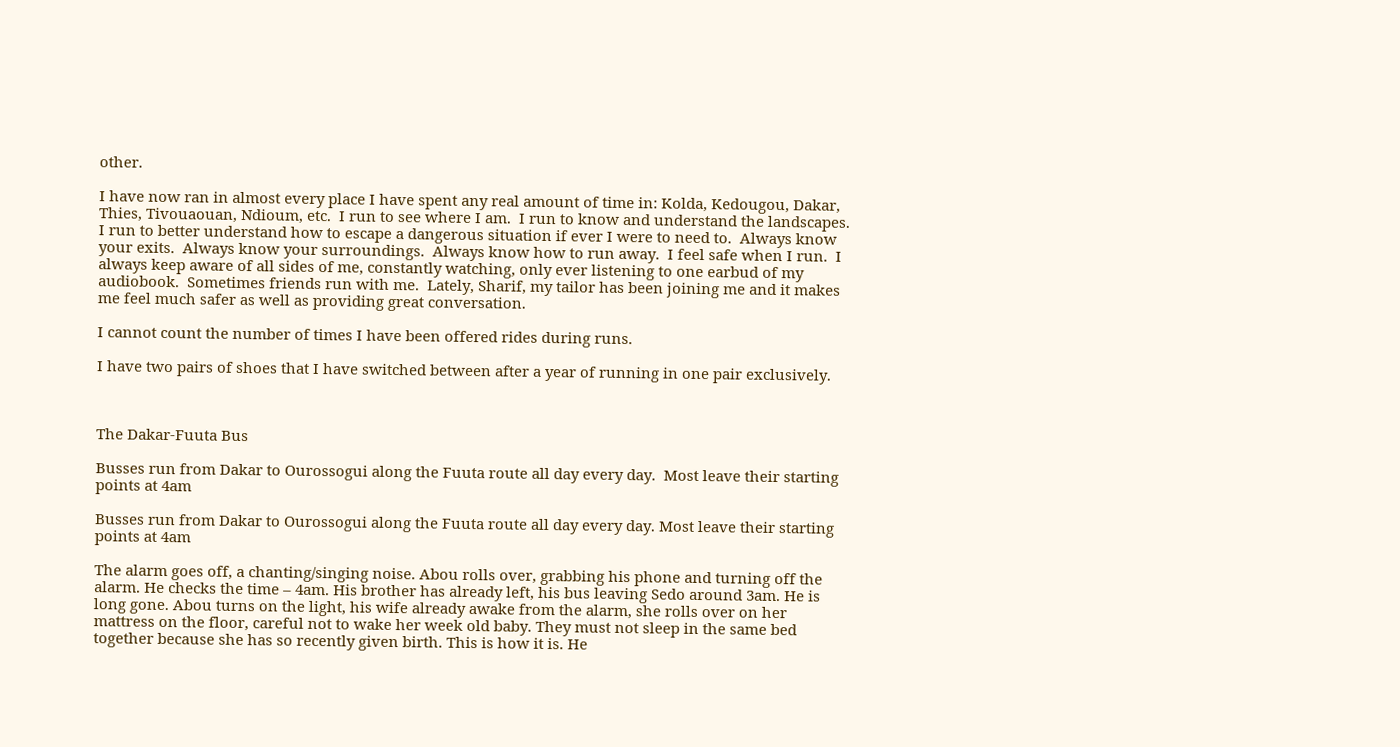other.

I have now ran in almost every place I have spent any real amount of time in: Kolda, Kedougou, Dakar, Thies, Tivouaouan, Ndioum, etc.  I run to see where I am.  I run to know and understand the landscapes.  I run to better understand how to escape a dangerous situation if ever I were to need to.  Always know your exits.  Always know your surroundings.  Always know how to run away.  I feel safe when I run.  I always keep aware of all sides of me, constantly watching, only ever listening to one earbud of my audiobook.  Sometimes friends run with me.  Lately, Sharif, my tailor has been joining me and it makes me feel much safer as well as providing great conversation.

I cannot count the number of times I have been offered rides during runs.

I have two pairs of shoes that I have switched between after a year of running in one pair exclusively.



The Dakar-Fuuta Bus

Busses run from Dakar to Ourossogui along the Fuuta route all day every day.  Most leave their starting points at 4am

Busses run from Dakar to Ourossogui along the Fuuta route all day every day. Most leave their starting points at 4am

The alarm goes off, a chanting/singing noise. Abou rolls over, grabbing his phone and turning off the alarm. He checks the time – 4am. His brother has already left, his bus leaving Sedo around 3am. He is long gone. Abou turns on the light, his wife already awake from the alarm, she rolls over on her mattress on the floor, careful not to wake her week old baby. They must not sleep in the same bed together because she has so recently given birth. This is how it is. He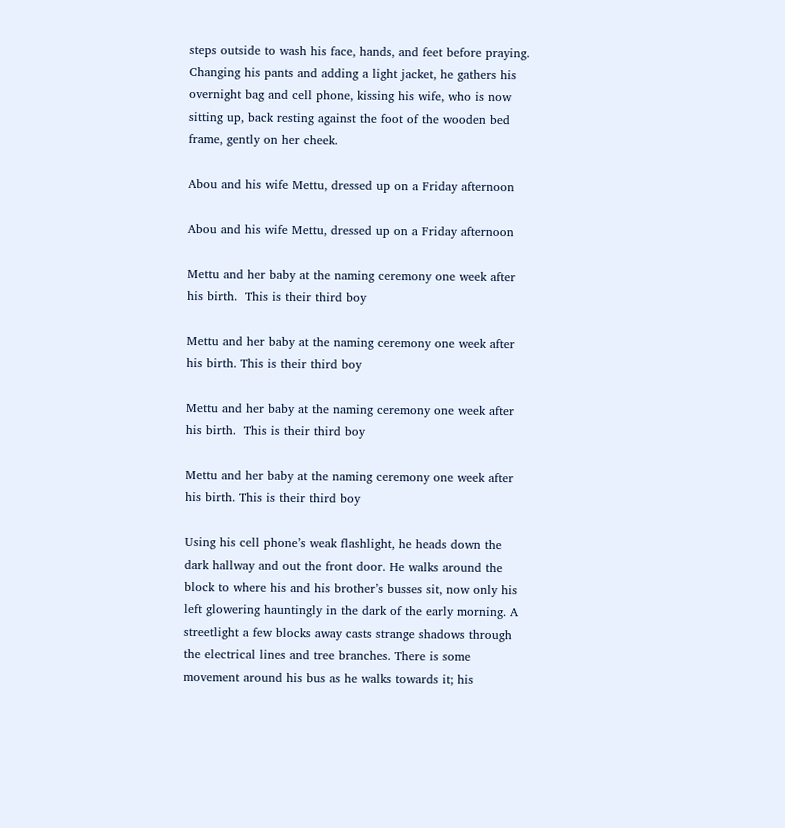steps outside to wash his face, hands, and feet before praying. Changing his pants and adding a light jacket, he gathers his overnight bag and cell phone, kissing his wife, who is now sitting up, back resting against the foot of the wooden bed frame, gently on her cheek.

Abou and his wife Mettu, dressed up on a Friday afternoon

Abou and his wife Mettu, dressed up on a Friday afternoon

Mettu and her baby at the naming ceremony one week after his birth.  This is their third boy

Mettu and her baby at the naming ceremony one week after his birth. This is their third boy

Mettu and her baby at the naming ceremony one week after his birth.  This is their third boy

Mettu and her baby at the naming ceremony one week after his birth. This is their third boy

Using his cell phone’s weak flashlight, he heads down the dark hallway and out the front door. He walks around the block to where his and his brother’s busses sit, now only his left glowering hauntingly in the dark of the early morning. A streetlight a few blocks away casts strange shadows through the electrical lines and tree branches. There is some movement around his bus as he walks towards it; his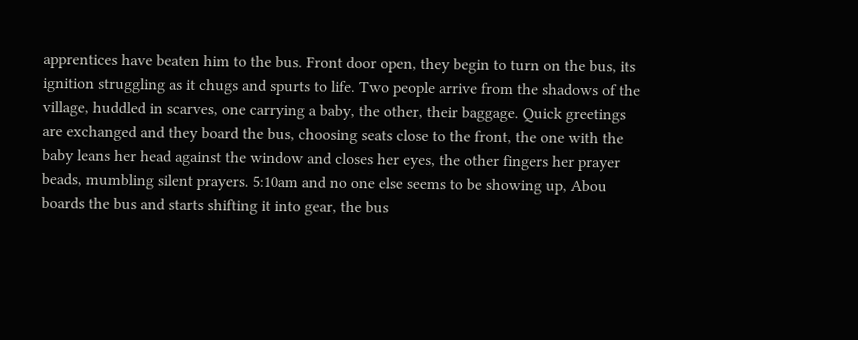apprentices have beaten him to the bus. Front door open, they begin to turn on the bus, its ignition struggling as it chugs and spurts to life. Two people arrive from the shadows of the village, huddled in scarves, one carrying a baby, the other, their baggage. Quick greetings are exchanged and they board the bus, choosing seats close to the front, the one with the baby leans her head against the window and closes her eyes, the other fingers her prayer beads, mumbling silent prayers. 5:10am and no one else seems to be showing up, Abou boards the bus and starts shifting it into gear, the bus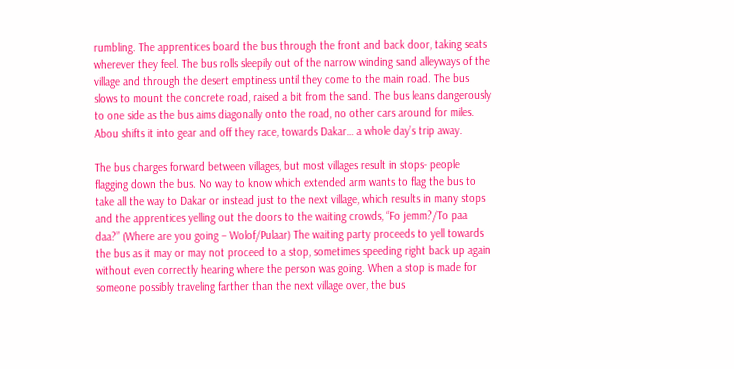rumbling. The apprentices board the bus through the front and back door, taking seats wherever they feel. The bus rolls sleepily out of the narrow winding sand alleyways of the village and through the desert emptiness until they come to the main road. The bus slows to mount the concrete road, raised a bit from the sand. The bus leans dangerously to one side as the bus aims diagonally onto the road, no other cars around for miles. Abou shifts it into gear and off they race, towards Dakar… a whole day’s trip away.

The bus charges forward between villages, but most villages result in stops- people flagging down the bus. No way to know which extended arm wants to flag the bus to take all the way to Dakar or instead just to the next village, which results in many stops and the apprentices yelling out the doors to the waiting crowds, “Fo jemm?/To paa daa?” (Where are you going – Wolof/Pulaar) The waiting party proceeds to yell towards the bus as it may or may not proceed to a stop, sometimes speeding right back up again without even correctly hearing where the person was going. When a stop is made for someone possibly traveling farther than the next village over, the bus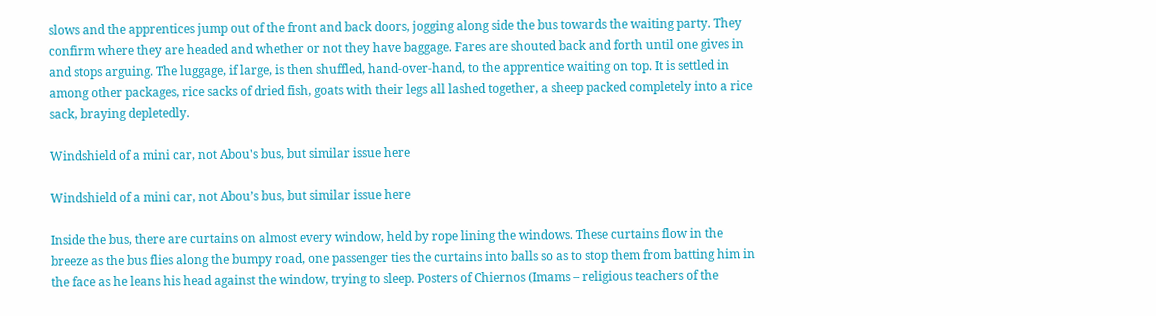slows and the apprentices jump out of the front and back doors, jogging along side the bus towards the waiting party. They confirm where they are headed and whether or not they have baggage. Fares are shouted back and forth until one gives in and stops arguing. The luggage, if large, is then shuffled, hand-over-hand, to the apprentice waiting on top. It is settled in among other packages, rice sacks of dried fish, goats with their legs all lashed together, a sheep packed completely into a rice sack, braying depletedly.

Windshield of a mini car, not Abou's bus, but similar issue here

Windshield of a mini car, not Abou’s bus, but similar issue here

Inside the bus, there are curtains on almost every window, held by rope lining the windows. These curtains flow in the breeze as the bus flies along the bumpy road, one passenger ties the curtains into balls so as to stop them from batting him in the face as he leans his head against the window, trying to sleep. Posters of Chiernos (Imams – religious teachers of the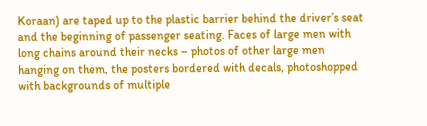Koraan) are taped up to the plastic barrier behind the driver’s seat and the beginning of passenger seating. Faces of large men with long chains around their necks – photos of other large men hanging on them, the posters bordered with decals, photoshopped with backgrounds of multiple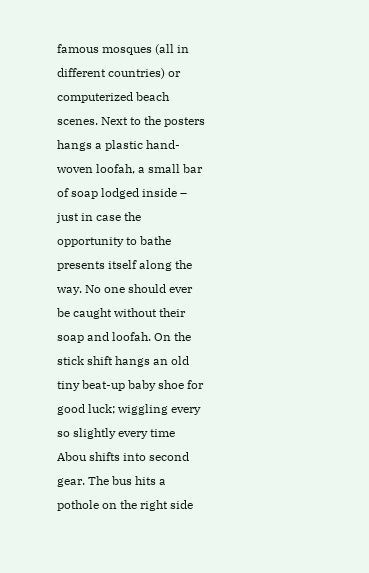famous mosques (all in different countries) or computerized beach scenes. Next to the posters hangs a plastic hand-woven loofah, a small bar of soap lodged inside – just in case the opportunity to bathe presents itself along the way. No one should ever be caught without their soap and loofah. On the stick shift hangs an old tiny beat-up baby shoe for good luck; wiggling every so slightly every time Abou shifts into second gear. The bus hits a pothole on the right side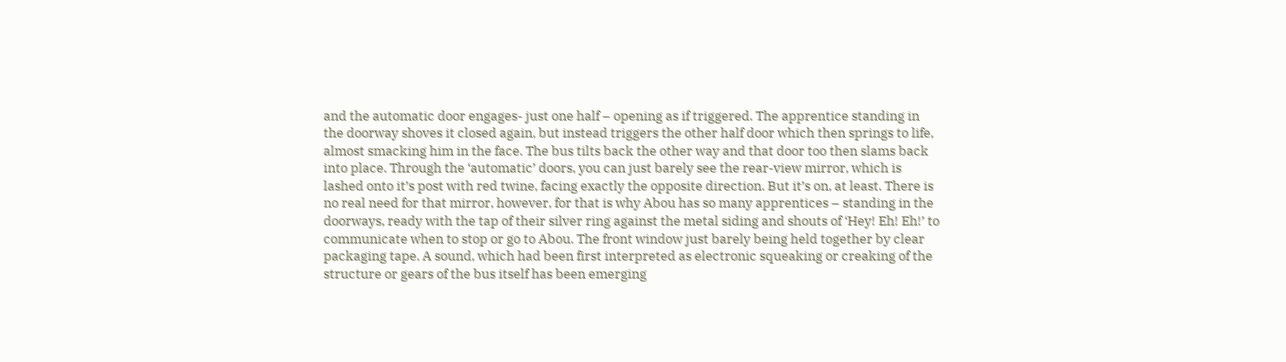and the automatic door engages- just one half – opening as if triggered. The apprentice standing in the doorway shoves it closed again, but instead triggers the other half door which then springs to life, almost smacking him in the face. The bus tilts back the other way and that door too then slams back into place. Through the ‘automatic’ doors, you can just barely see the rear-view mirror, which is lashed onto it’s post with red twine, facing exactly the opposite direction. But it’s on, at least. There is no real need for that mirror, however, for that is why Abou has so many apprentices – standing in the doorways, ready with the tap of their silver ring against the metal siding and shouts of ‘Hey! Eh! Eh!’ to communicate when to stop or go to Abou. The front window just barely being held together by clear packaging tape. A sound, which had been first interpreted as electronic squeaking or creaking of the structure or gears of the bus itself has been emerging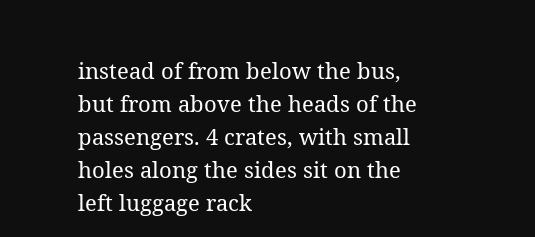instead of from below the bus, but from above the heads of the passengers. 4 crates, with small holes along the sides sit on the left luggage rack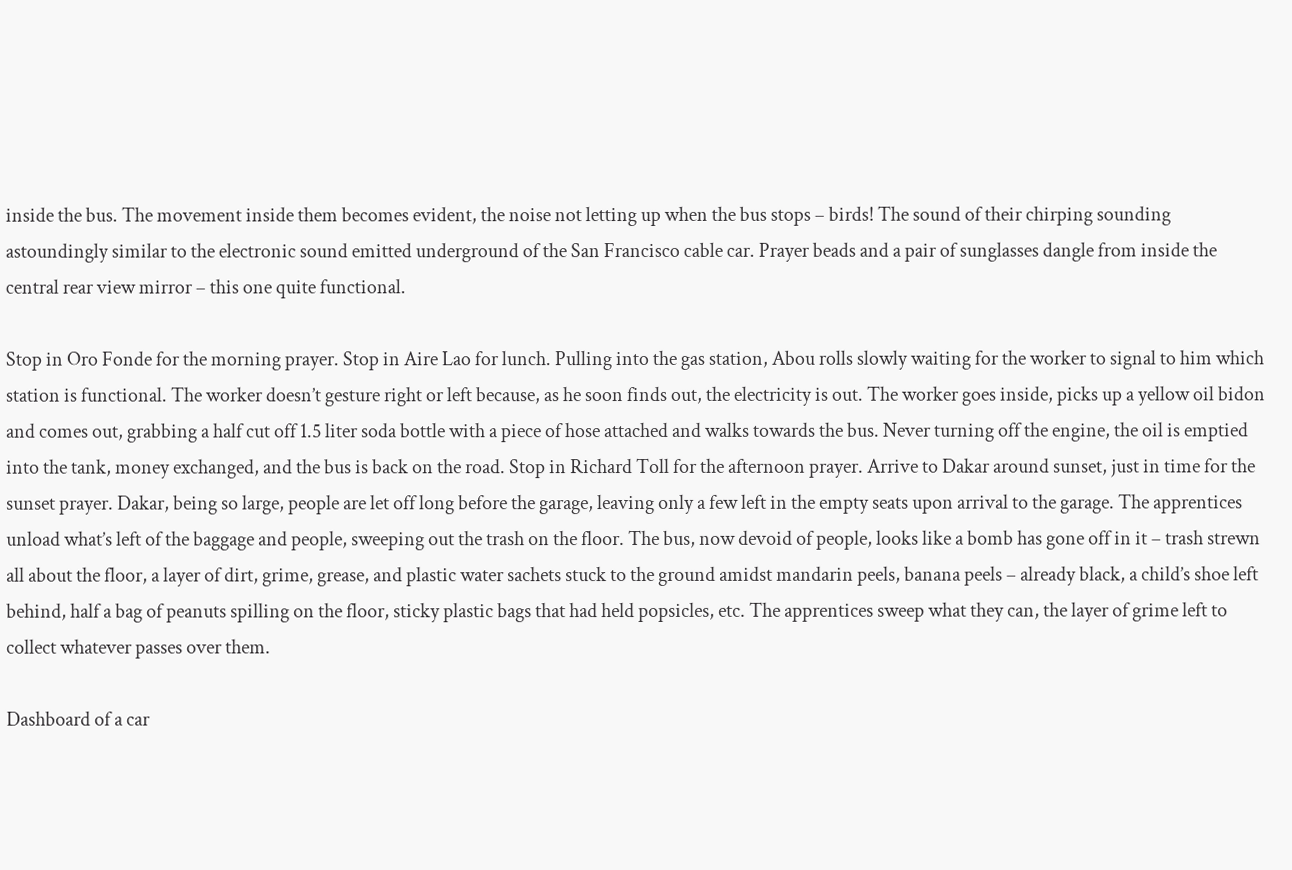inside the bus. The movement inside them becomes evident, the noise not letting up when the bus stops – birds! The sound of their chirping sounding astoundingly similar to the electronic sound emitted underground of the San Francisco cable car. Prayer beads and a pair of sunglasses dangle from inside the central rear view mirror – this one quite functional.

Stop in Oro Fonde for the morning prayer. Stop in Aire Lao for lunch. Pulling into the gas station, Abou rolls slowly waiting for the worker to signal to him which station is functional. The worker doesn’t gesture right or left because, as he soon finds out, the electricity is out. The worker goes inside, picks up a yellow oil bidon and comes out, grabbing a half cut off 1.5 liter soda bottle with a piece of hose attached and walks towards the bus. Never turning off the engine, the oil is emptied into the tank, money exchanged, and the bus is back on the road. Stop in Richard Toll for the afternoon prayer. Arrive to Dakar around sunset, just in time for the sunset prayer. Dakar, being so large, people are let off long before the garage, leaving only a few left in the empty seats upon arrival to the garage. The apprentices unload what’s left of the baggage and people, sweeping out the trash on the floor. The bus, now devoid of people, looks like a bomb has gone off in it – trash strewn all about the floor, a layer of dirt, grime, grease, and plastic water sachets stuck to the ground amidst mandarin peels, banana peels – already black, a child’s shoe left behind, half a bag of peanuts spilling on the floor, sticky plastic bags that had held popsicles, etc. The apprentices sweep what they can, the layer of grime left to collect whatever passes over them.

Dashboard of a car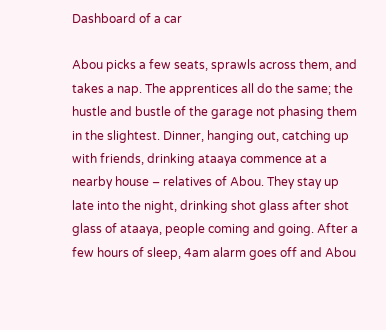Dashboard of a car

Abou picks a few seats, sprawls across them, and takes a nap. The apprentices all do the same; the hustle and bustle of the garage not phasing them in the slightest. Dinner, hanging out, catching up with friends, drinking ataaya commence at a nearby house – relatives of Abou. They stay up late into the night, drinking shot glass after shot glass of ataaya, people coming and going. After a few hours of sleep, 4am alarm goes off and Abou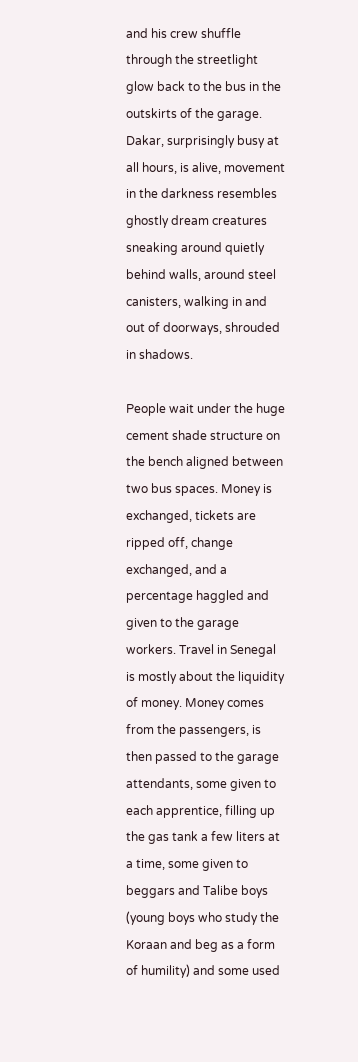and his crew shuffle through the streetlight glow back to the bus in the outskirts of the garage. Dakar, surprisingly busy at all hours, is alive, movement in the darkness resembles ghostly dream creatures sneaking around quietly behind walls, around steel canisters, walking in and out of doorways, shrouded in shadows.

People wait under the huge cement shade structure on the bench aligned between two bus spaces. Money is exchanged, tickets are ripped off, change exchanged, and a percentage haggled and given to the garage workers. Travel in Senegal is mostly about the liquidity of money. Money comes from the passengers, is then passed to the garage attendants, some given to each apprentice, filling up the gas tank a few liters at a time, some given to beggars and Talibe boys (young boys who study the Koraan and beg as a form of humility) and some used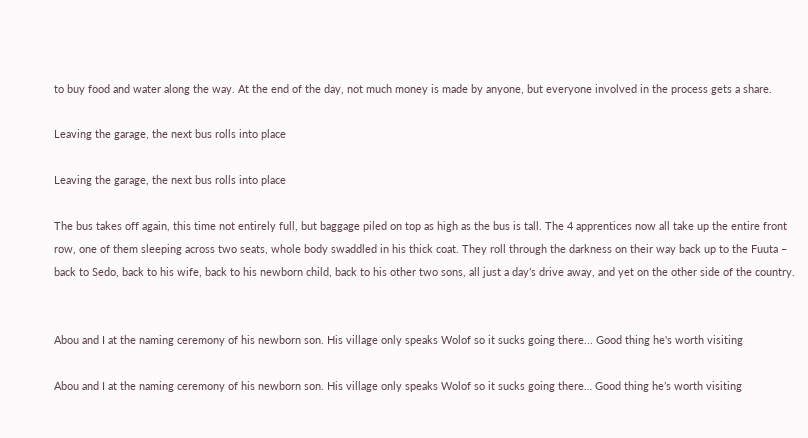to buy food and water along the way. At the end of the day, not much money is made by anyone, but everyone involved in the process gets a share.

Leaving the garage, the next bus rolls into place

Leaving the garage, the next bus rolls into place

The bus takes off again, this time not entirely full, but baggage piled on top as high as the bus is tall. The 4 apprentices now all take up the entire front row, one of them sleeping across two seats, whole body swaddled in his thick coat. They roll through the darkness on their way back up to the Fuuta – back to Sedo, back to his wife, back to his newborn child, back to his other two sons, all just a day’s drive away, and yet on the other side of the country.


Abou and I at the naming ceremony of his newborn son. His village only speaks Wolof so it sucks going there... Good thing he's worth visiting

Abou and I at the naming ceremony of his newborn son. His village only speaks Wolof so it sucks going there… Good thing he’s worth visiting